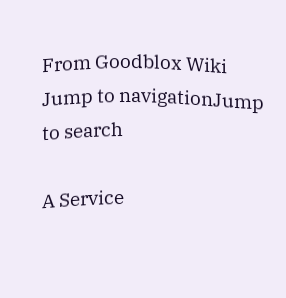From Goodblox Wiki
Jump to navigationJump to search

A Service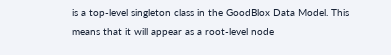is a top-level singleton class in the GoodBlox Data Model. This means that it will appear as a root-level node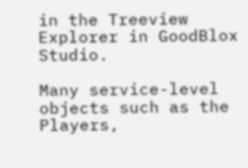in the Treeview Explorer in GoodBlox Studio.

Many service-level objects such as the Players,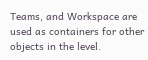Teams, and Workspace are used as containers for other objects in the level.